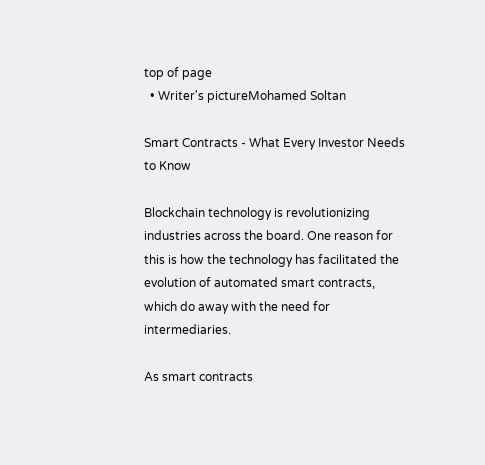top of page
  • Writer's pictureMohamed Soltan

Smart Contracts - What Every Investor Needs to Know

Blockchain technology is revolutionizing industries across the board. One reason for this is how the technology has facilitated the evolution of automated smart contracts, which do away with the need for intermediaries.

As smart contracts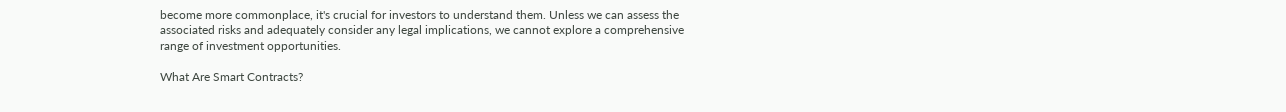become more commonplace, it's crucial for investors to understand them. Unless we can assess the associated risks and adequately consider any legal implications, we cannot explore a comprehensive range of investment opportunities.

What Are Smart Contracts?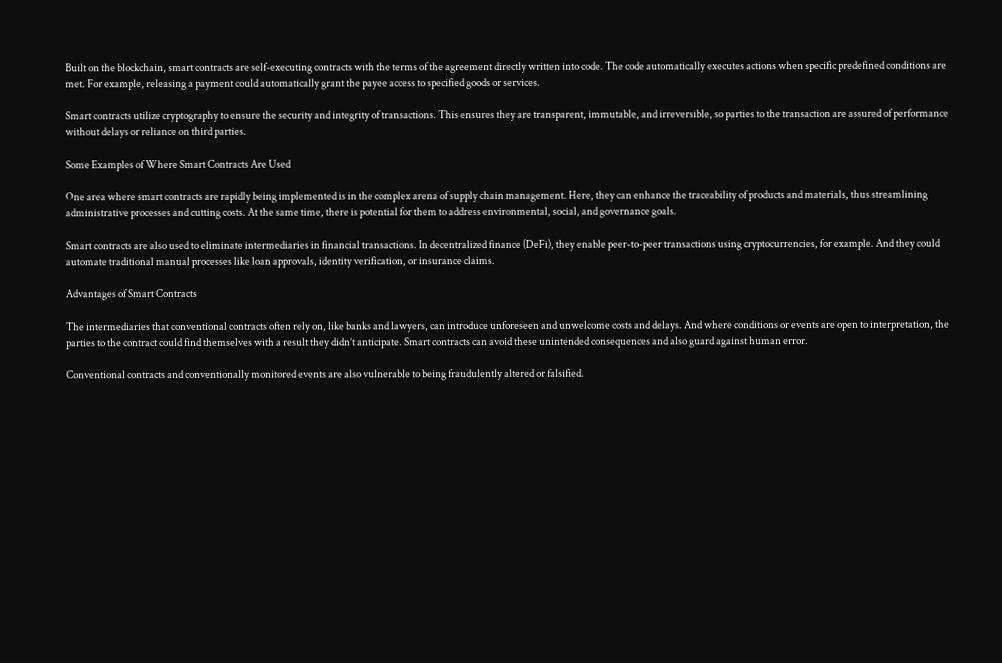Built on the blockchain, smart contracts are self-executing contracts with the terms of the agreement directly written into code. The code automatically executes actions when specific predefined conditions are met. For example, releasing a payment could automatically grant the payee access to specified goods or services.

Smart contracts utilize cryptography to ensure the security and integrity of transactions. This ensures they are transparent, immutable, and irreversible, so parties to the transaction are assured of performance without delays or reliance on third parties.

Some Examples of Where Smart Contracts Are Used

One area where smart contracts are rapidly being implemented is in the complex arena of supply chain management. Here, they can enhance the traceability of products and materials, thus streamlining administrative processes and cutting costs. At the same time, there is potential for them to address environmental, social, and governance goals.

Smart contracts are also used to eliminate intermediaries in financial transactions. In decentralized finance (DeFi), they enable peer-to-peer transactions using cryptocurrencies, for example. And they could automate traditional manual processes like loan approvals, identity verification, or insurance claims.

Advantages of Smart Contracts

The intermediaries that conventional contracts often rely on, like banks and lawyers, can introduce unforeseen and unwelcome costs and delays. And where conditions or events are open to interpretation, the parties to the contract could find themselves with a result they didn’t anticipate. Smart contracts can avoid these unintended consequences and also guard against human error.

Conventional contracts and conventionally monitored events are also vulnerable to being fraudulently altered or falsified.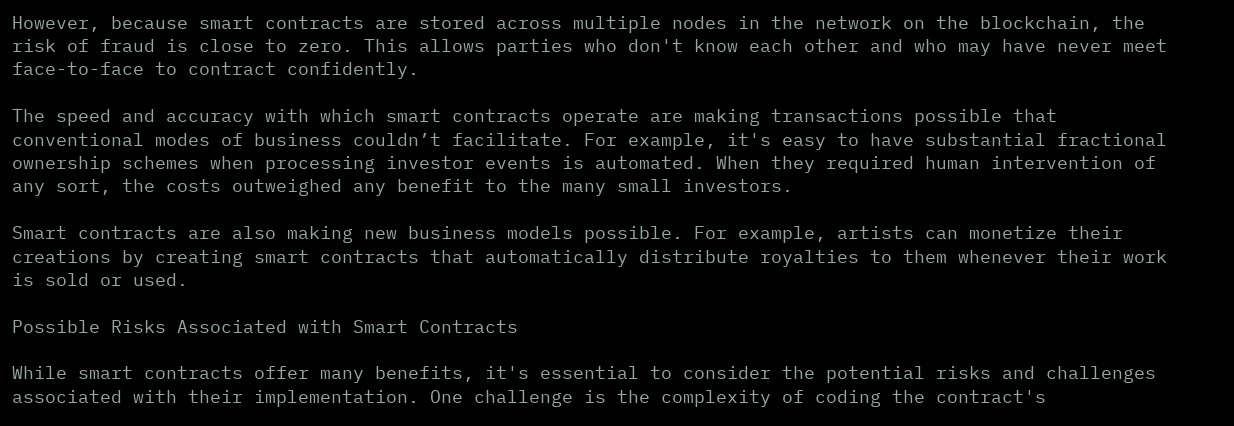However, because smart contracts are stored across multiple nodes in the network on the blockchain, the risk of fraud is close to zero. This allows parties who don't know each other and who may have never meet face-to-face to contract confidently.

The speed and accuracy with which smart contracts operate are making transactions possible that conventional modes of business couldn’t facilitate. For example, it's easy to have substantial fractional ownership schemes when processing investor events is automated. When they required human intervention of any sort, the costs outweighed any benefit to the many small investors.

Smart contracts are also making new business models possible. For example, artists can monetize their creations by creating smart contracts that automatically distribute royalties to them whenever their work is sold or used.

Possible Risks Associated with Smart Contracts

While smart contracts offer many benefits, it's essential to consider the potential risks and challenges associated with their implementation. One challenge is the complexity of coding the contract's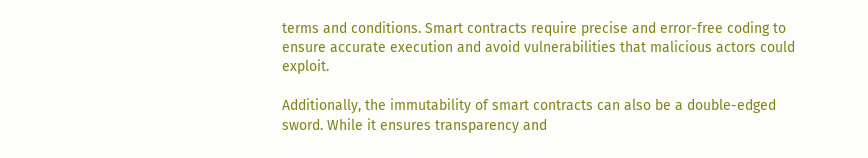terms and conditions. Smart contracts require precise and error-free coding to ensure accurate execution and avoid vulnerabilities that malicious actors could exploit.

Additionally, the immutability of smart contracts can also be a double-edged sword. While it ensures transparency and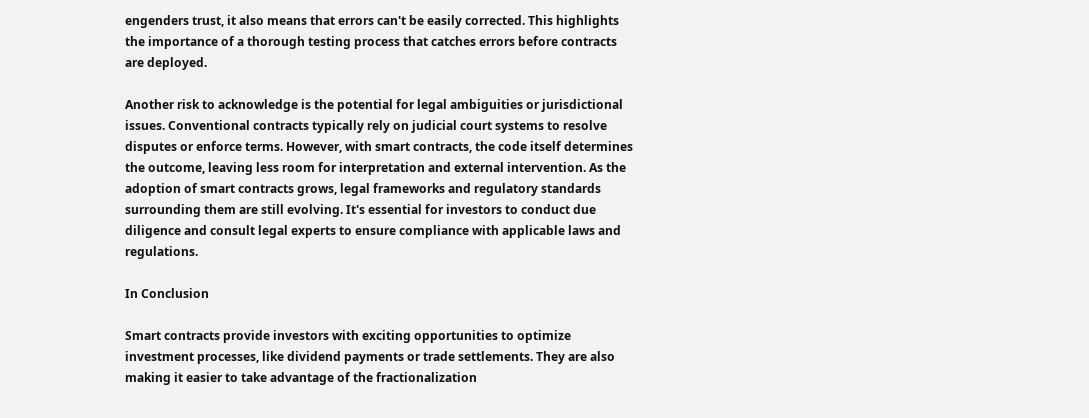engenders trust, it also means that errors can't be easily corrected. This highlights the importance of a thorough testing process that catches errors before contracts are deployed.

Another risk to acknowledge is the potential for legal ambiguities or jurisdictional issues. Conventional contracts typically rely on judicial court systems to resolve disputes or enforce terms. However, with smart contracts, the code itself determines the outcome, leaving less room for interpretation and external intervention. As the adoption of smart contracts grows, legal frameworks and regulatory standards surrounding them are still evolving. It's essential for investors to conduct due diligence and consult legal experts to ensure compliance with applicable laws and regulations.

In Conclusion

Smart contracts provide investors with exciting opportunities to optimize investment processes, like dividend payments or trade settlements. They are also making it easier to take advantage of the fractionalization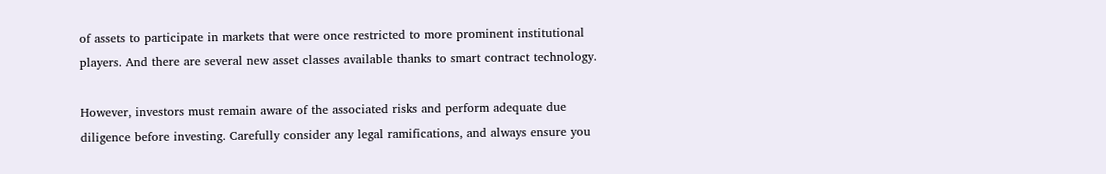of assets to participate in markets that were once restricted to more prominent institutional players. And there are several new asset classes available thanks to smart contract technology.

However, investors must remain aware of the associated risks and perform adequate due diligence before investing. Carefully consider any legal ramifications, and always ensure you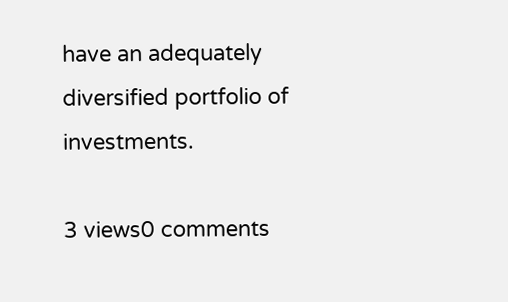have an adequately diversified portfolio of investments.

3 views0 comments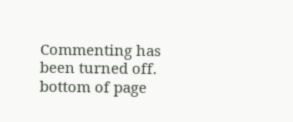Commenting has been turned off.
bottom of page